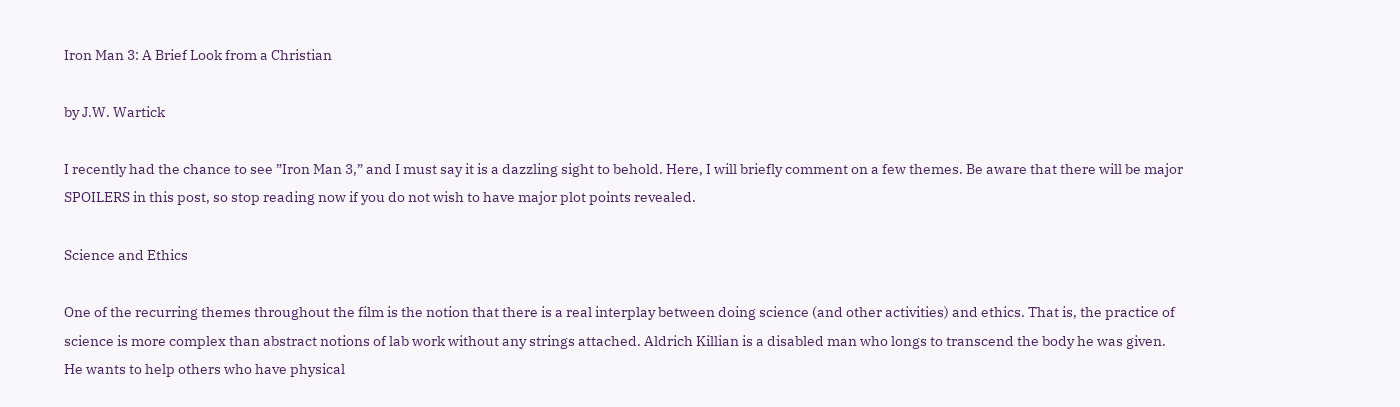Iron Man 3: A Brief Look from a Christian

by J.W. Wartick

I recently had the chance to see ”Iron Man 3,” and I must say it is a dazzling sight to behold. Here, I will briefly comment on a few themes. Be aware that there will be major SPOILERS in this post, so stop reading now if you do not wish to have major plot points revealed.

Science and Ethics

One of the recurring themes throughout the film is the notion that there is a real interplay between doing science (and other activities) and ethics. That is, the practice of science is more complex than abstract notions of lab work without any strings attached. Aldrich Killian is a disabled man who longs to transcend the body he was given. He wants to help others who have physical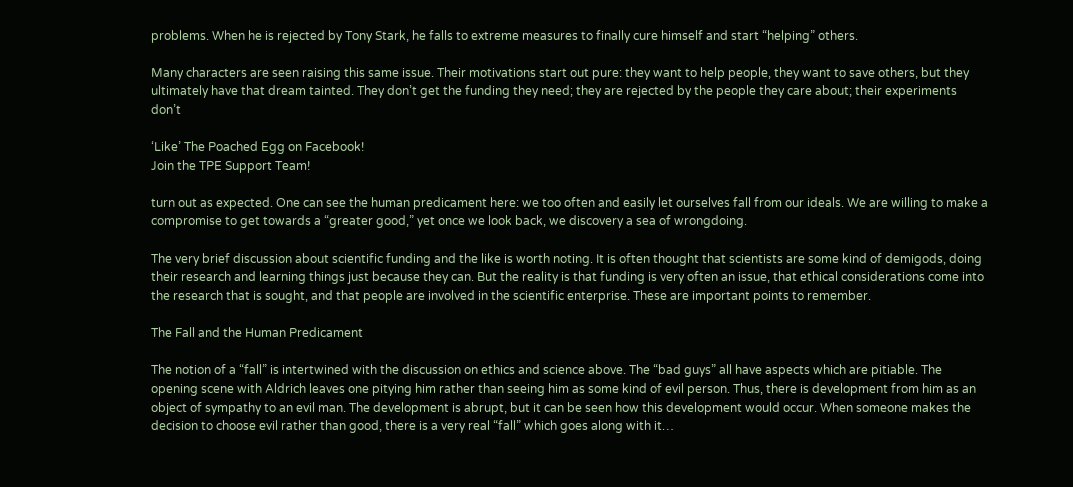problems. When he is rejected by Tony Stark, he falls to extreme measures to finally cure himself and start “helping” others.

Many characters are seen raising this same issue. Their motivations start out pure: they want to help people, they want to save others, but they ultimately have that dream tainted. They don’t get the funding they need; they are rejected by the people they care about; their experiments don’t

‘Like’ The Poached Egg on Facebook!
Join the TPE Support Team!

turn out as expected. One can see the human predicament here: we too often and easily let ourselves fall from our ideals. We are willing to make a compromise to get towards a “greater good,” yet once we look back, we discovery a sea of wrongdoing.

The very brief discussion about scientific funding and the like is worth noting. It is often thought that scientists are some kind of demigods, doing their research and learning things just because they can. But the reality is that funding is very often an issue, that ethical considerations come into the research that is sought, and that people are involved in the scientific enterprise. These are important points to remember.

The Fall and the Human Predicament

The notion of a “fall” is intertwined with the discussion on ethics and science above. The “bad guys” all have aspects which are pitiable. The opening scene with Aldrich leaves one pitying him rather than seeing him as some kind of evil person. Thus, there is development from him as an object of sympathy to an evil man. The development is abrupt, but it can be seen how this development would occur. When someone makes the decision to choose evil rather than good, there is a very real “fall” which goes along with it…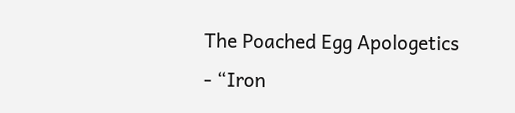The Poached Egg Apologetics - “Iron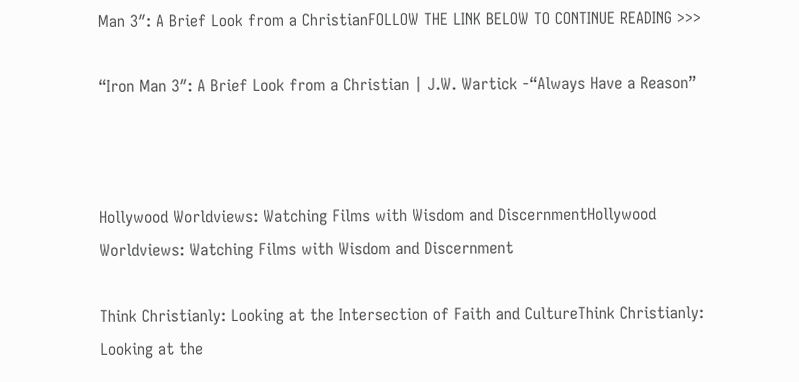Man 3″: A Brief Look from a ChristianFOLLOW THE LINK BELOW TO CONTINUE READING >>>

“Iron Man 3″: A Brief Look from a Christian | J.W. Wartick -“Always Have a Reason”



Hollywood Worldviews: Watching Films with Wisdom and DiscernmentHollywood Worldviews: Watching Films with Wisdom and Discernment

Think Christianly: Looking at the Intersection of Faith and CultureThink Christianly: Looking at the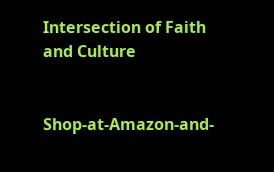Intersection of Faith and Culture


Shop-at-Amazon-and-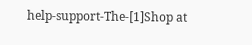help-support-The-[1]Shop at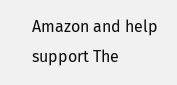Amazon and help support The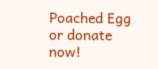Poached Egg or donate now!